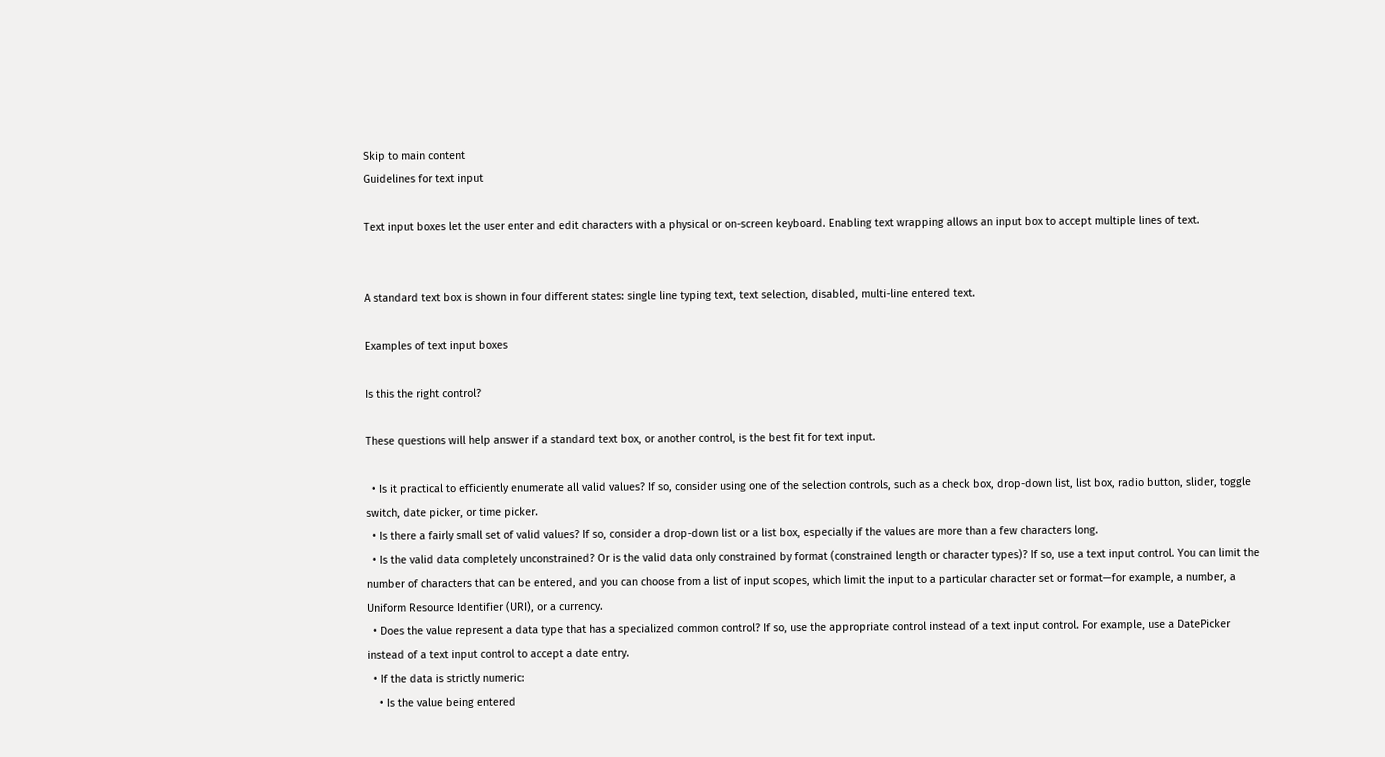Skip to main content
Guidelines for text input

Text input boxes let the user enter and edit characters with a physical or on-screen keyboard. Enabling text wrapping allows an input box to accept multiple lines of text.


A standard text box is shown in four different states: single line typing text, text selection, disabled, multi-line entered text.

Examples of text input boxes

Is this the right control?

These questions will help answer if a standard text box, or another control, is the best fit for text input.

  • Is it practical to efficiently enumerate all valid values? If so, consider using one of the selection controls, such as a check box, drop-down list, list box, radio button, slider, toggle switch, date picker, or time picker.
  • Is there a fairly small set of valid values? If so, consider a drop-down list or a list box, especially if the values are more than a few characters long.
  • Is the valid data completely unconstrained? Or is the valid data only constrained by format (constrained length or character types)? If so, use a text input control. You can limit the number of characters that can be entered, and you can choose from a list of input scopes, which limit the input to a particular character set or format—for example, a number, a Uniform Resource Identifier (URI), or a currency.
  • Does the value represent a data type that has a specialized common control? If so, use the appropriate control instead of a text input control. For example, use a DatePicker instead of a text input control to accept a date entry.
  • If the data is strictly numeric:
    • Is the value being entered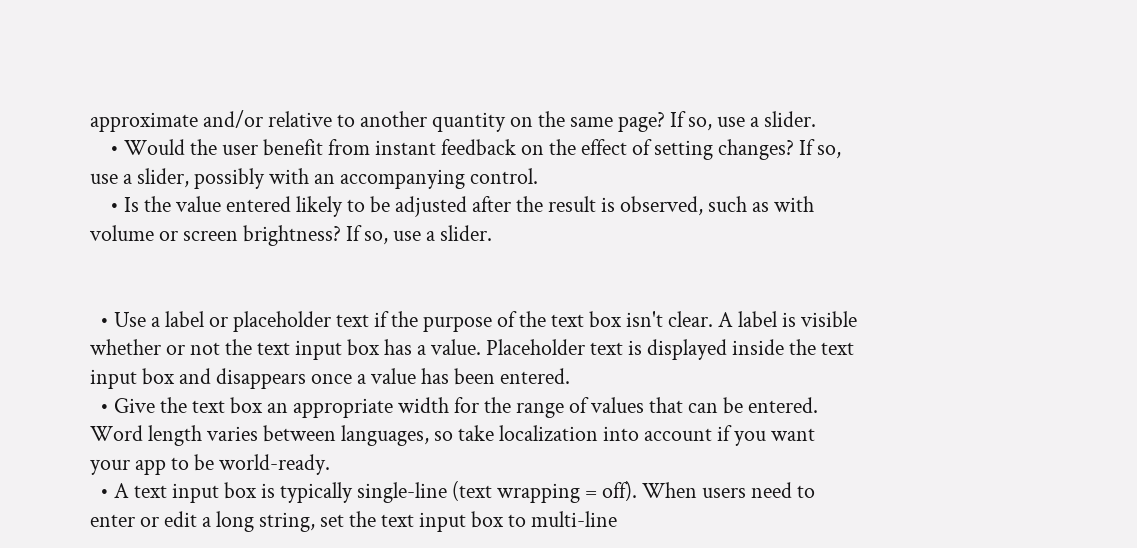approximate and/or relative to another quantity on the same page? If so, use a slider.
    • Would the user benefit from instant feedback on the effect of setting changes? If so, use a slider, possibly with an accompanying control.
    • Is the value entered likely to be adjusted after the result is observed, such as with volume or screen brightness? If so, use a slider.


  • Use a label or placeholder text if the purpose of the text box isn't clear. A label is visible whether or not the text input box has a value. Placeholder text is displayed inside the text input box and disappears once a value has been entered.
  • Give the text box an appropriate width for the range of values that can be entered. Word length varies between languages, so take localization into account if you want your app to be world-ready.
  • A text input box is typically single-line (text wrapping = off). When users need to enter or edit a long string, set the text input box to multi-line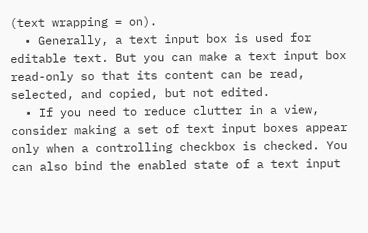(text wrapping = on).
  • Generally, a text input box is used for editable text. But you can make a text input box read-only so that its content can be read, selected, and copied, but not edited.
  • If you need to reduce clutter in a view, consider making a set of text input boxes appear only when a controlling checkbox is checked. You can also bind the enabled state of a text input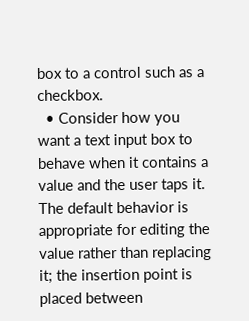box to a control such as a checkbox.
  • Consider how you want a text input box to behave when it contains a value and the user taps it. The default behavior is appropriate for editing the value rather than replacing it; the insertion point is placed between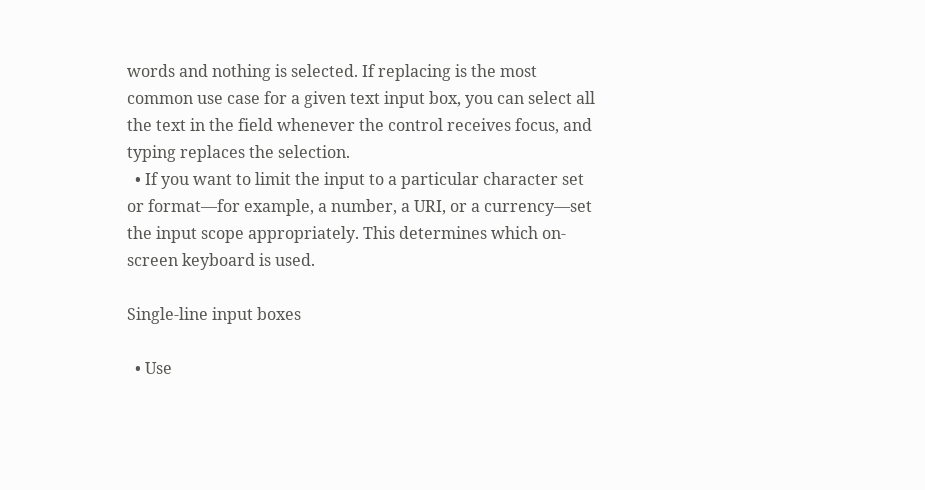words and nothing is selected. If replacing is the most common use case for a given text input box, you can select all the text in the field whenever the control receives focus, and typing replaces the selection.
  • If you want to limit the input to a particular character set or format—for example, a number, a URI, or a currency—set the input scope appropriately. This determines which on-screen keyboard is used.

Single-line input boxes

  • Use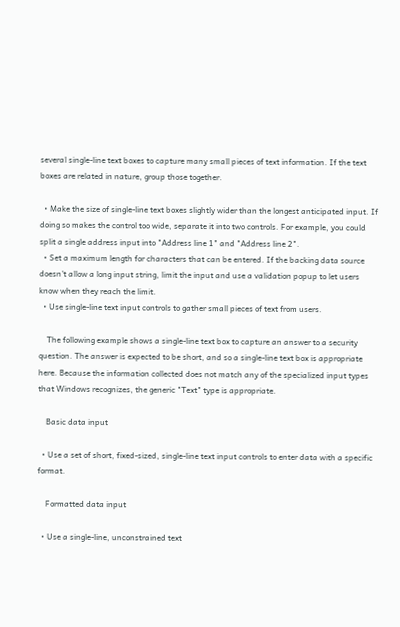several single-line text boxes to capture many small pieces of text information. If the text boxes are related in nature, group those together.

  • Make the size of single-line text boxes slightly wider than the longest anticipated input. If doing so makes the control too wide, separate it into two controls. For example, you could split a single address input into "Address line 1" and "Address line 2".
  • Set a maximum length for characters that can be entered. If the backing data source doesn't allow a long input string, limit the input and use a validation popup to let users know when they reach the limit.
  • Use single-line text input controls to gather small pieces of text from users.

    The following example shows a single-line text box to capture an answer to a security question. The answer is expected to be short, and so a single-line text box is appropriate here. Because the information collected does not match any of the specialized input types that Windows recognizes, the generic "Text" type is appropriate.

    Basic data input

  • Use a set of short, fixed-sized, single-line text input controls to enter data with a specific format.

    Formatted data input

  • Use a single-line, unconstrained text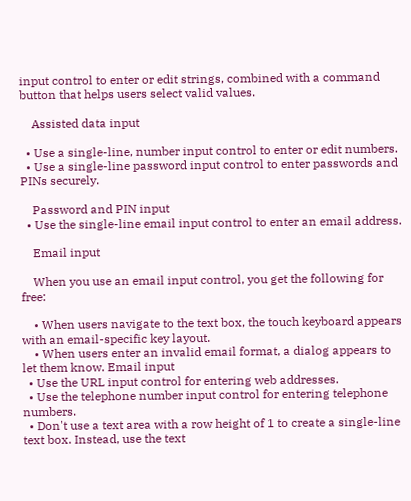input control to enter or edit strings, combined with a command button that helps users select valid values.

    Assisted data input

  • Use a single-line, number input control to enter or edit numbers.
  • Use a single-line password input control to enter passwords and PINs securely.

    Password and PIN input
  • Use the single-line email input control to enter an email address.

    Email input

    When you use an email input control, you get the following for free:

    • When users navigate to the text box, the touch keyboard appears with an email-specific key layout.
    • When users enter an invalid email format, a dialog appears to let them know. Email input
  • Use the URL input control for entering web addresses.
  • Use the telephone number input control for entering telephone numbers.
  • Don't use a text area with a row height of 1 to create a single-line text box. Instead, use the text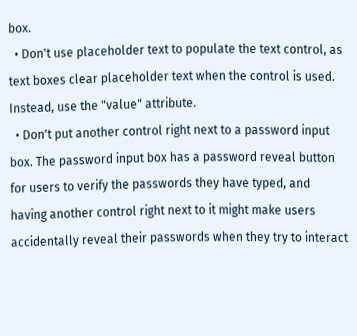box.
  • Don't use placeholder text to populate the text control, as text boxes clear placeholder text when the control is used. Instead, use the "value" attribute.
  • Don't put another control right next to a password input box. The password input box has a password reveal button for users to verify the passwords they have typed, and having another control right next to it might make users accidentally reveal their passwords when they try to interact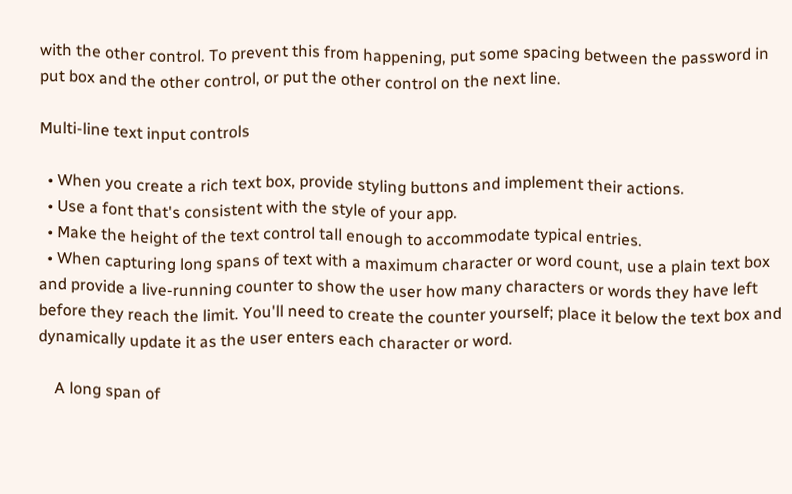with the other control. To prevent this from happening, put some spacing between the password in put box and the other control, or put the other control on the next line.

Multi-line text input controls

  • When you create a rich text box, provide styling buttons and implement their actions.
  • Use a font that's consistent with the style of your app.
  • Make the height of the text control tall enough to accommodate typical entries.
  • When capturing long spans of text with a maximum character or word count, use a plain text box and provide a live-running counter to show the user how many characters or words they have left before they reach the limit. You'll need to create the counter yourself; place it below the text box and dynamically update it as the user enters each character or word.

    A long span of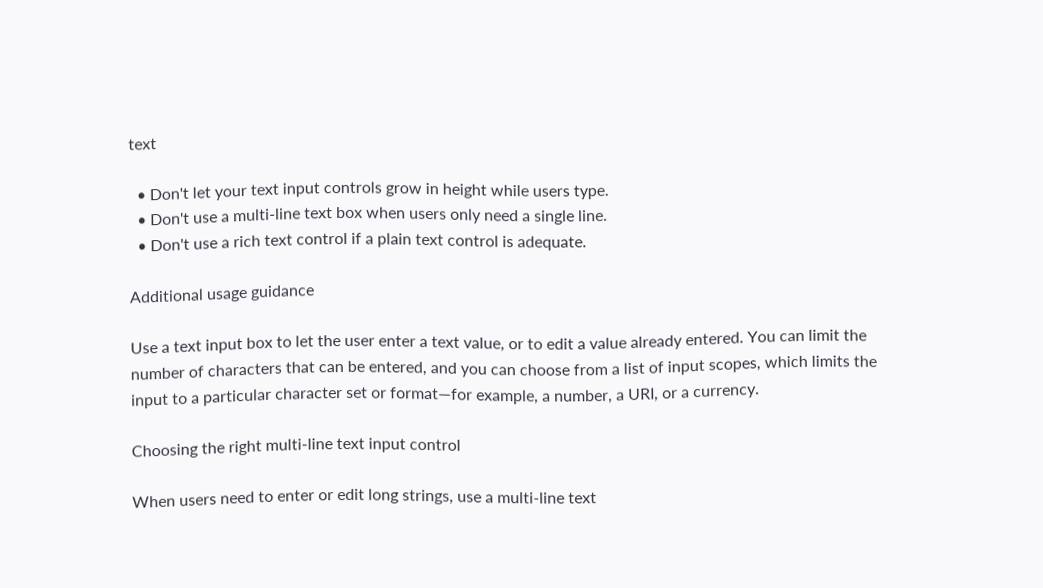text

  • Don't let your text input controls grow in height while users type.
  • Don't use a multi-line text box when users only need a single line.
  • Don't use a rich text control if a plain text control is adequate.

Additional usage guidance

Use a text input box to let the user enter a text value, or to edit a value already entered. You can limit the number of characters that can be entered, and you can choose from a list of input scopes, which limits the input to a particular character set or format—for example, a number, a URI, or a currency.

Choosing the right multi-line text input control

When users need to enter or edit long strings, use a multi-line text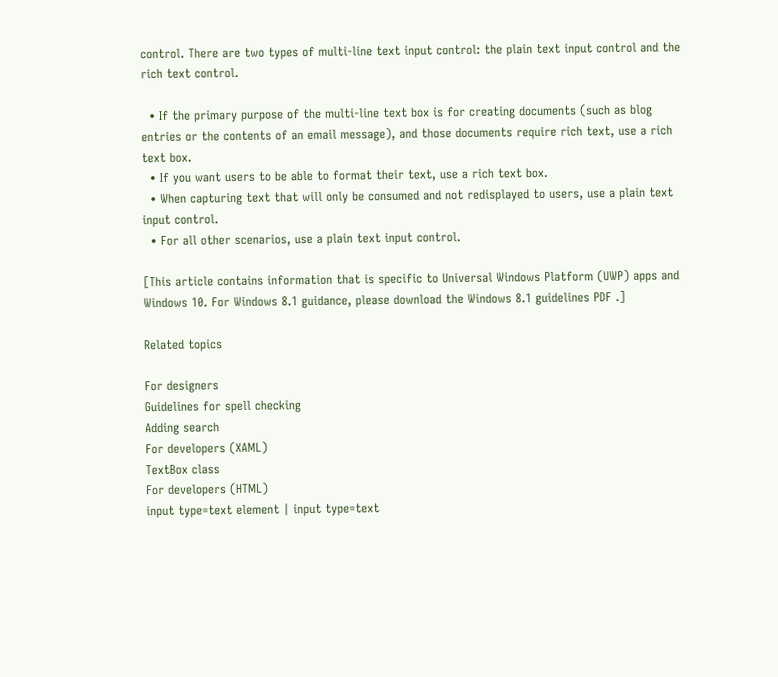control. There are two types of multi-line text input control: the plain text input control and the rich text control.

  • If the primary purpose of the multi-line text box is for creating documents (such as blog entries or the contents of an email message), and those documents require rich text, use a rich text box.
  • If you want users to be able to format their text, use a rich text box.
  • When capturing text that will only be consumed and not redisplayed to users, use a plain text input control.
  • For all other scenarios, use a plain text input control.

[This article contains information that is specific to Universal Windows Platform (UWP) apps and Windows 10. For Windows 8.1 guidance, please download the Windows 8.1 guidelines PDF .]

Related topics

For designers
Guidelines for spell checking
Adding search
For developers (XAML)
TextBox class
For developers (HTML)
input type=text element | input type=text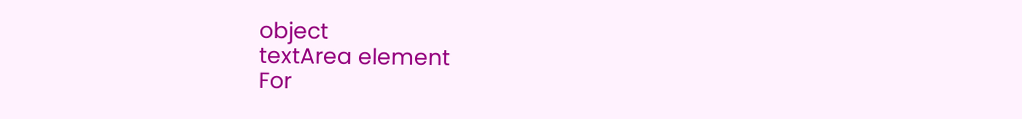object
textArea element
For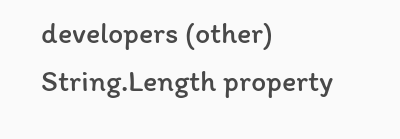developers (other)
String.Length property